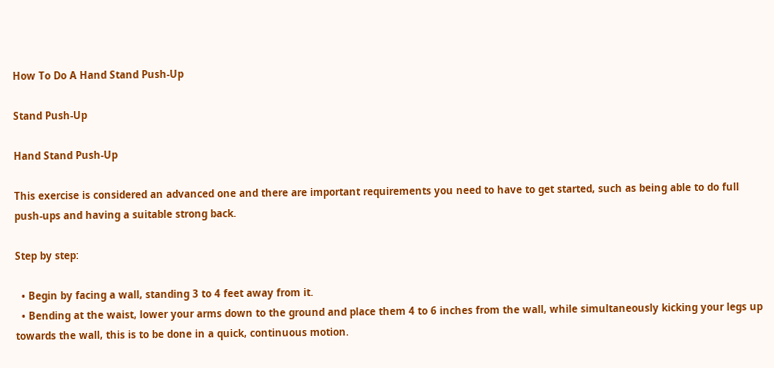How To Do A Hand Stand Push-Up

Stand Push-Up

Hand Stand Push-Up

This exercise is considered an advanced one and there are important requirements you need to have to get started, such as being able to do full push-ups and having a suitable strong back.

Step by step:

  • Begin by facing a wall, standing 3 to 4 feet away from it.
  • Bending at the waist, lower your arms down to the ground and place them 4 to 6 inches from the wall, while simultaneously kicking your legs up towards the wall, this is to be done in a quick, continuous motion.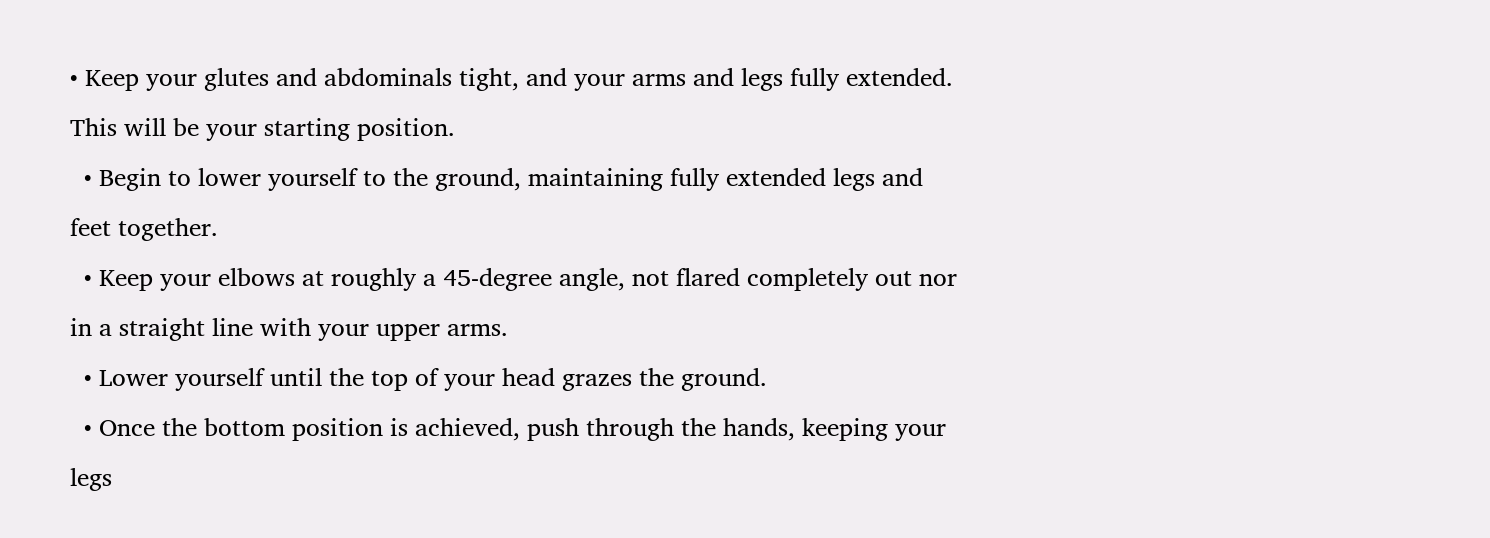• Keep your glutes and abdominals tight, and your arms and legs fully extended. This will be your starting position.
  • Begin to lower yourself to the ground, maintaining fully extended legs and feet together.
  • Keep your elbows at roughly a 45-degree angle, not flared completely out nor in a straight line with your upper arms.
  • Lower yourself until the top of your head grazes the ground.
  • Once the bottom position is achieved, push through the hands, keeping your legs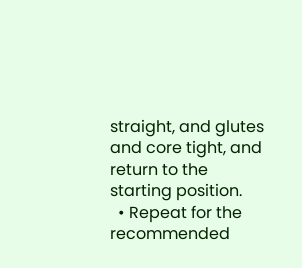straight, and glutes and core tight, and return to the starting position.
  • Repeat for the recommended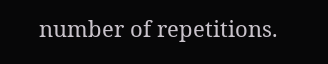number of repetitions.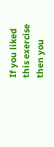If you liked this exercise then you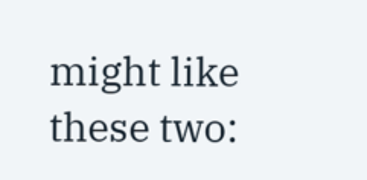might like these two: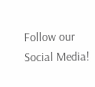Follow our Social Media!